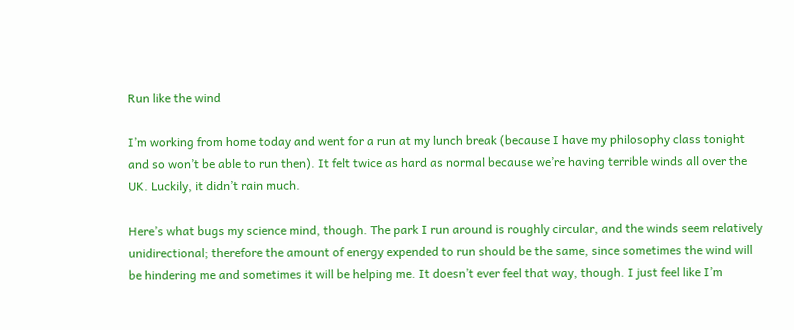Run like the wind

I’m working from home today and went for a run at my lunch break (because I have my philosophy class tonight and so won’t be able to run then). It felt twice as hard as normal because we’re having terrible winds all over the UK. Luckily, it didn’t rain much.

Here’s what bugs my science mind, though. The park I run around is roughly circular, and the winds seem relatively unidirectional; therefore the amount of energy expended to run should be the same, since sometimes the wind will be hindering me and sometimes it will be helping me. It doesn’t ever feel that way, though. I just feel like I’m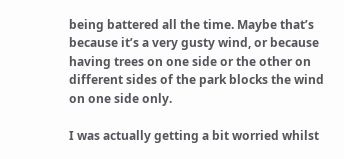being battered all the time. Maybe that’s because it’s a very gusty wind, or because having trees on one side or the other on different sides of the park blocks the wind on one side only.

I was actually getting a bit worried whilst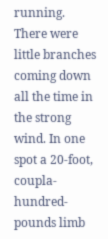running. There were little branches coming down all the time in the strong wind. In one spot a 20-foot, coupla-hundred-pounds limb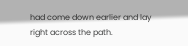had come down earlier and lay right across the path.